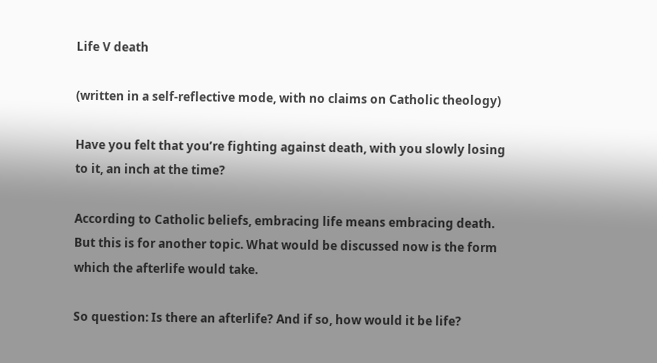Life V death

(written in a self-reflective mode, with no claims on Catholic theology)

Have you felt that you’re fighting against death, with you slowly losing to it, an inch at the time?

According to Catholic beliefs, embracing life means embracing death. But this is for another topic. What would be discussed now is the form which the afterlife would take.

So question: Is there an afterlife? And if so, how would it be life?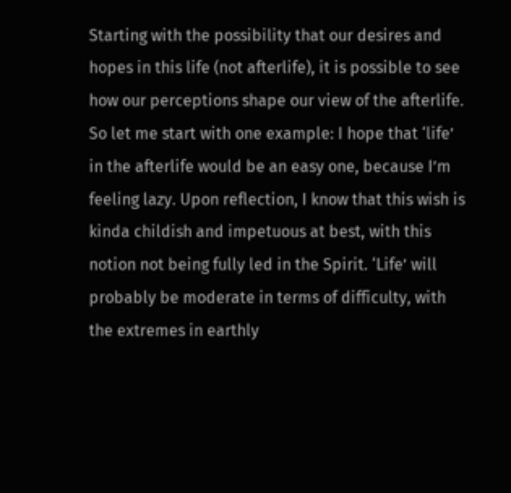Starting with the possibility that our desires and hopes in this life (not afterlife), it is possible to see how our perceptions shape our view of the afterlife. So let me start with one example: I hope that ‘life’ in the afterlife would be an easy one, because I’m feeling lazy. Upon reflection, I know that this wish is kinda childish and impetuous at best, with this notion not being fully led in the Spirit. ‘Life’ will probably be moderate in terms of difficulty, with the extremes in earthly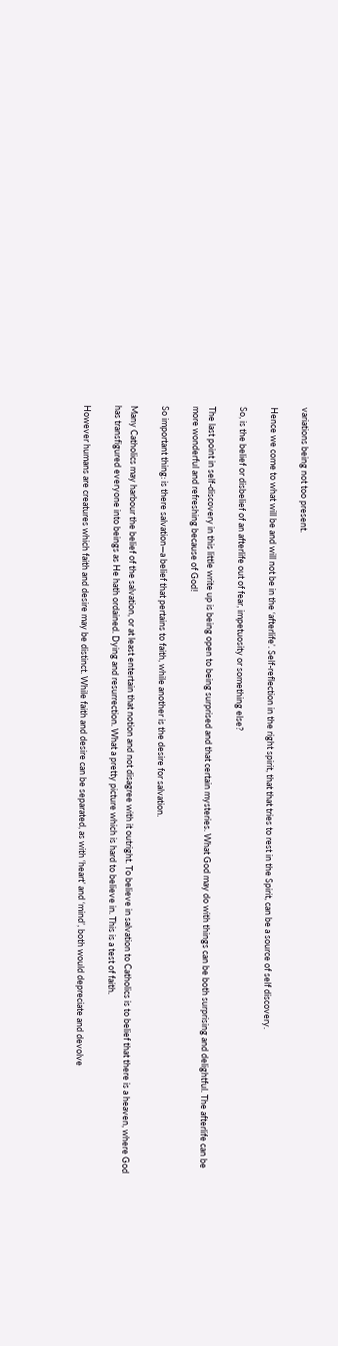variations being not too present.

Hence we come to what will be and will not be in the ‘afterlife’. Self-reflection in the right spirit, that that tries to rest in the Spirit, can be a source of self discovery.

So, is the belief or disbelief of an afterlife out of fear, impetuosity or something else?

The last point in self-discovery in this little write up is being open to being surprised and that certain mysteries. What God may do with things can be both surprising and delightful. The afterlife can be more wonderful and refreshing because of God!

So important thing: is there salvation—a belief that pertains to faith, while another is the desire for salvation.

Many Catholics may harbour the belief of the salvation, or at least entertain that notion and not disagree with it outright. To believe in salvation to Catholics is to belief that there is a heaven, where God has transfigured everyone into beings as He hath ordained. Dying and resurrection. What a pretty picture which is hard to believe in. This is a test of faith.

However humans are creatures which faith and desire may be distinct. While faith and desire can be separated, as with ‘heart’ and ‘mind’, both would depreciate and devolve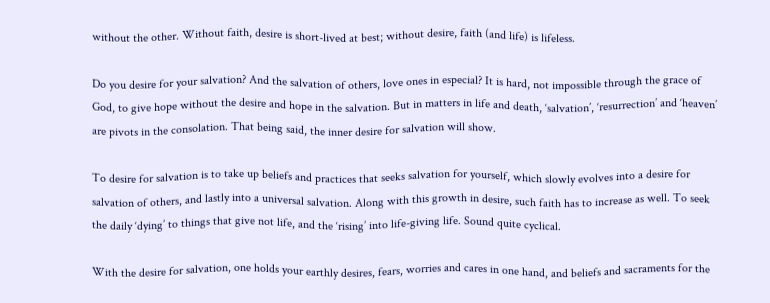without the other. Without faith, desire is short-lived at best; without desire, faith (and life) is lifeless.

Do you desire for your salvation? And the salvation of others, love ones in especial? It is hard, not impossible through the grace of God, to give hope without the desire and hope in the salvation. But in matters in life and death, ‘salvation’, ‘resurrection’ and ‘heaven’ are pivots in the consolation. That being said, the inner desire for salvation will show.

To desire for salvation is to take up beliefs and practices that seeks salvation for yourself, which slowly evolves into a desire for salvation of others, and lastly into a universal salvation. Along with this growth in desire, such faith has to increase as well. To seek the daily ‘dying’ to things that give not life, and the ‘rising’ into life-giving life. Sound quite cyclical.

With the desire for salvation, one holds your earthly desires, fears, worries and cares in one hand, and beliefs and sacraments for the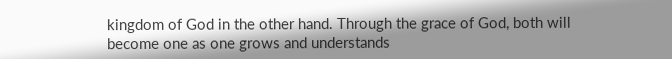kingdom of God in the other hand. Through the grace of God, both will become one as one grows and understands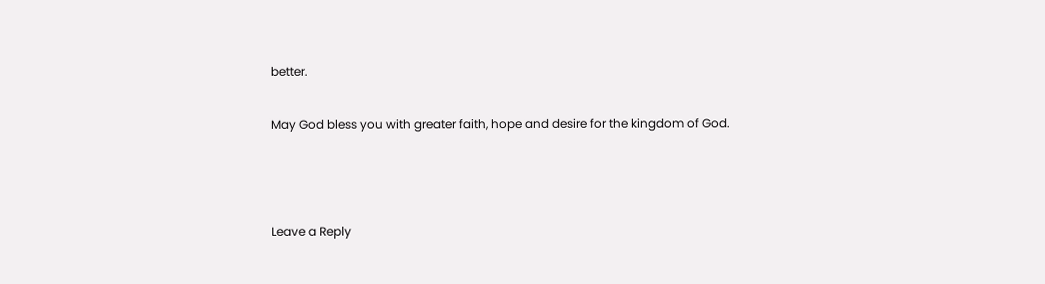better.

May God bless you with greater faith, hope and desire for the kingdom of God.



Leave a Reply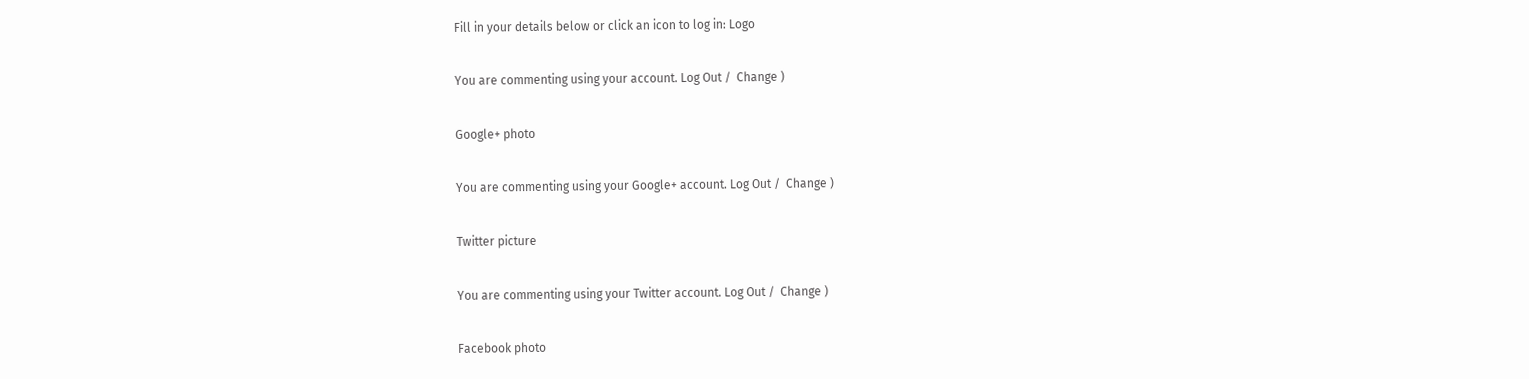Fill in your details below or click an icon to log in: Logo

You are commenting using your account. Log Out /  Change )

Google+ photo

You are commenting using your Google+ account. Log Out /  Change )

Twitter picture

You are commenting using your Twitter account. Log Out /  Change )

Facebook photo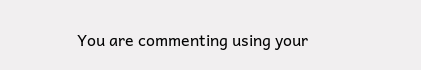You are commenting using your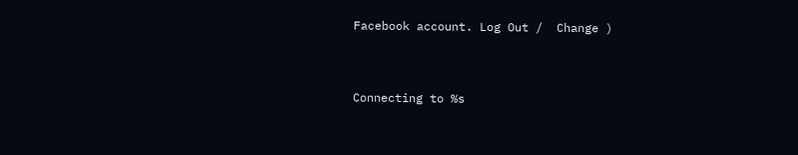Facebook account. Log Out /  Change )


Connecting to %s